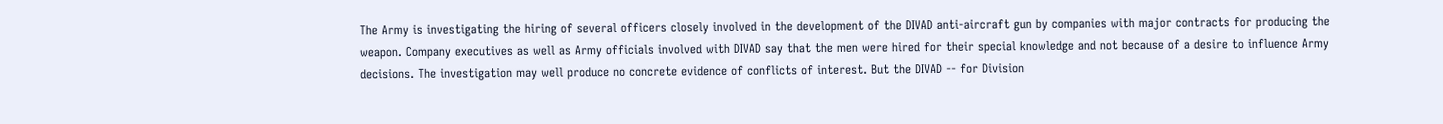The Army is investigating the hiring of several officers closely involved in the development of the DIVAD anti-aircraft gun by companies with major contracts for producing the weapon. Company executives as well as Army officials involved with DIVAD say that the men were hired for their special knowledge and not because of a desire to influence Army decisions. The investigation may well produce no concrete evidence of conflicts of interest. But the DIVAD -- for Division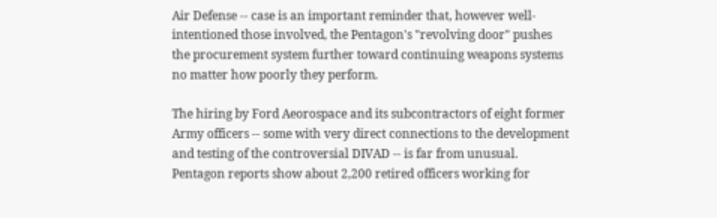Air Defense -- case is an important reminder that, however well-intentioned those involved, the Pentagon's "revolving door" pushes the procurement system further toward continuing weapons systems no matter how poorly they perform.

The hiring by Ford Aeorospace and its subcontractors of eight former Army officers -- some with very direct connections to the development and testing of the controversial DIVAD -- is far from unusual. Pentagon reports show about 2,200 retired officers working for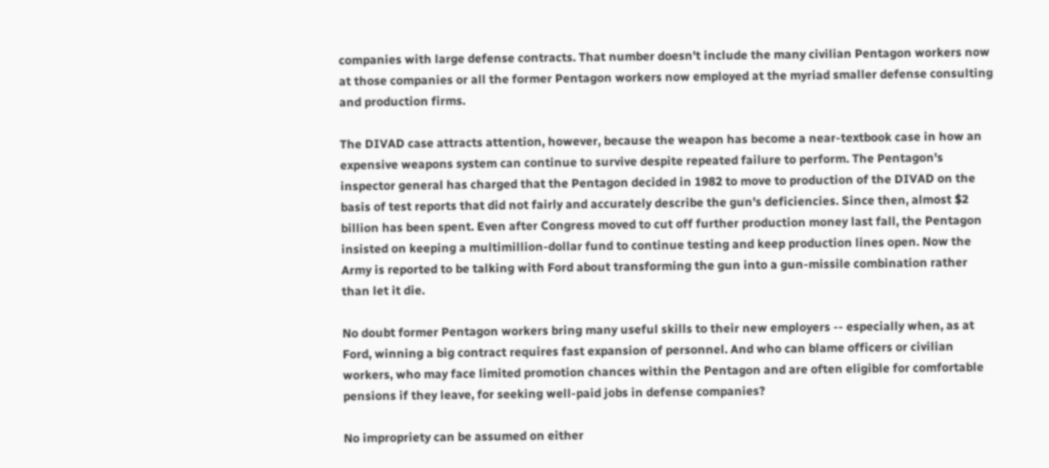companies with large defense contracts. That number doesn't include the many civilian Pentagon workers now at those companies or all the former Pentagon workers now employed at the myriad smaller defense consulting and production firms.

The DIVAD case attracts attention, however, because the weapon has become a near-textbook case in how an expensive weapons system can continue to survive despite repeated failure to perform. The Pentagon's inspector general has charged that the Pentagon decided in 1982 to move to production of the DIVAD on the basis of test reports that did not fairly and accurately describe the gun's deficiencies. Since then, almost $2 billion has been spent. Even after Congress moved to cut off further production money last fall, the Pentagon insisted on keeping a multimillion-dollar fund to continue testing and keep production lines open. Now the Army is reported to be talking with Ford about transforming the gun into a gun-missile combination rather than let it die.

No doubt former Pentagon workers bring many useful skills to their new employers -- especially when, as at Ford, winning a big contract requires fast expansion of personnel. And who can blame officers or civilian workers, who may face limited promotion chances within the Pentagon and are often eligible for comfortable pensions if they leave, for seeking well-paid jobs in defense companies?

No impropriety can be assumed on either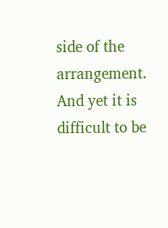side of the arrangement. And yet it is difficult to be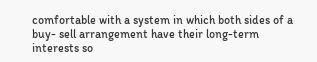comfortable with a system in which both sides of a buy- sell arrangement have their long-term interests so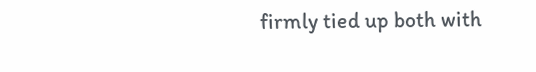firmly tied up both with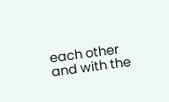each other and with the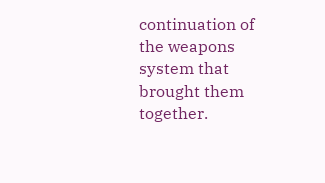continuation of the weapons system that brought them together.